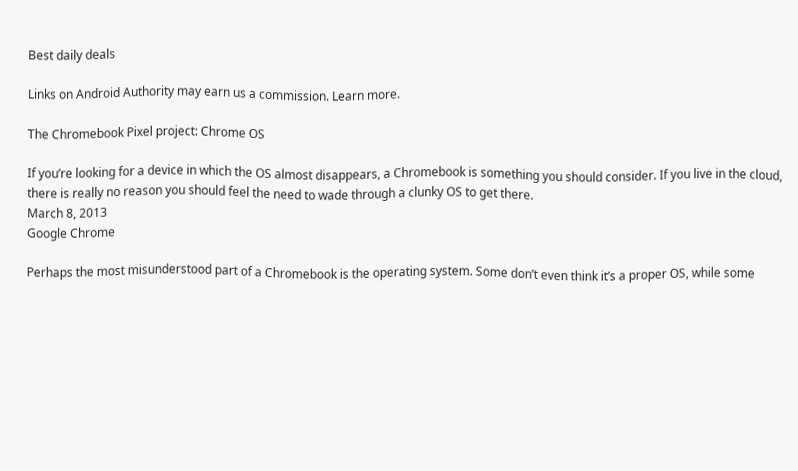Best daily deals

Links on Android Authority may earn us a commission. Learn more.

The Chromebook Pixel project: Chrome OS

If you’re looking for a device in which the OS almost disappears, a Chromebook is something you should consider. If you live in the cloud, there is really no reason you should feel the need to wade through a clunky OS to get there.
March 8, 2013
Google Chrome

Perhaps the most misunderstood part of a Chromebook is the operating system. Some don’t even think it’s a proper OS, while some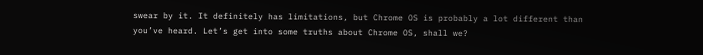swear by it. It definitely has limitations, but Chrome OS is probably a lot different than you’ve heard. Let’s get into some truths about Chrome OS, shall we?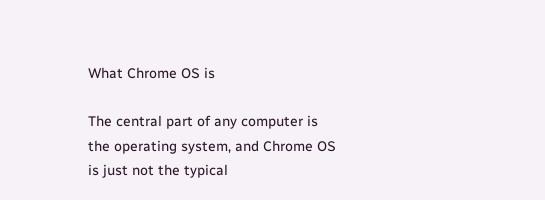What Chrome OS is

The central part of any computer is the operating system, and Chrome OS is just not the typical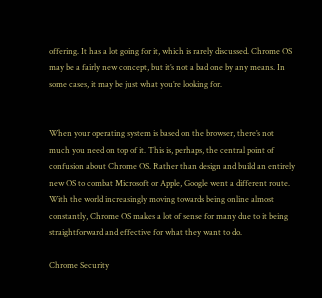offering. It has a lot going for it, which is rarely discussed. Chrome OS may be a fairly new concept, but it’s not a bad one by any means. In some cases, it may be just what you’re looking for.


When your operating system is based on the browser, there’s not much you need on top of it. This is, perhaps, the central point of confusion about Chrome OS. Rather than design and build an entirely new OS to combat Microsoft or Apple, Google went a different route. With the world increasingly moving towards being online almost constantly, Chrome OS makes a lot of sense for many due to it being straightforward and effective for what they want to do.

Chrome Security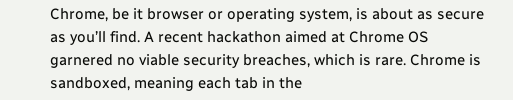Chrome, be it browser or operating system, is about as secure as you’ll find. A recent hackathon aimed at Chrome OS garnered no viable security breaches, which is rare. Chrome is sandboxed, meaning each tab in the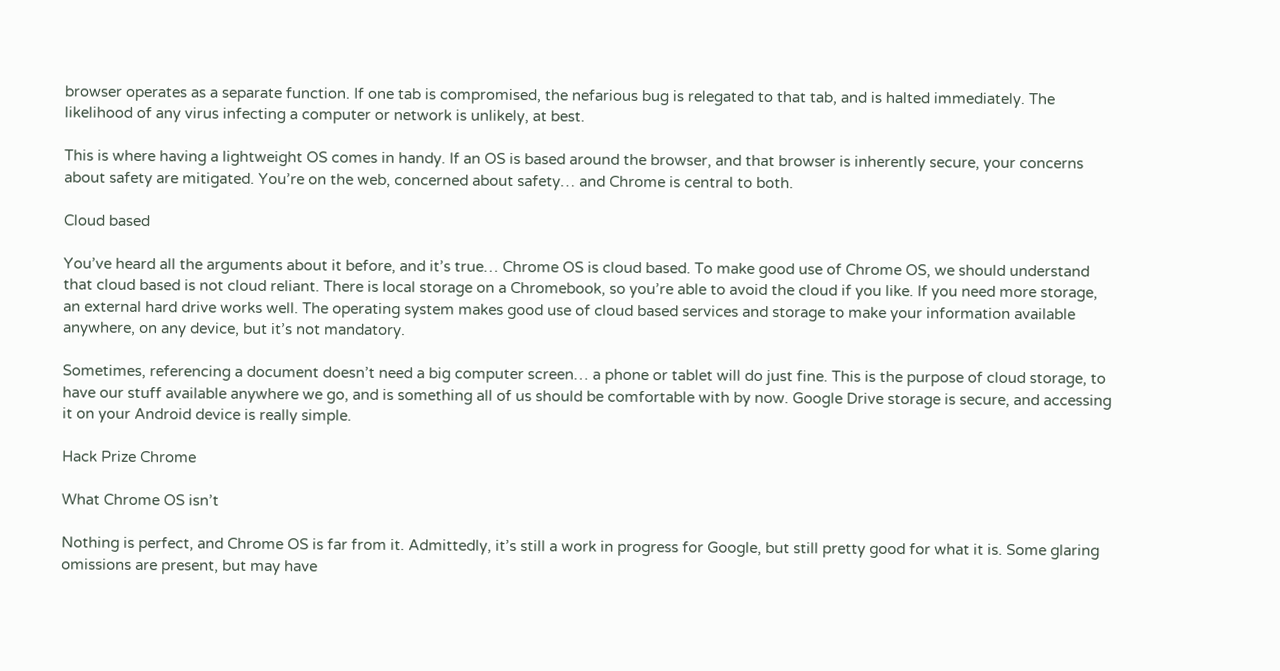browser operates as a separate function. If one tab is compromised, the nefarious bug is relegated to that tab, and is halted immediately. The likelihood of any virus infecting a computer or network is unlikely, at best.

This is where having a lightweight OS comes in handy. If an OS is based around the browser, and that browser is inherently secure, your concerns about safety are mitigated. You’re on the web, concerned about safety… and Chrome is central to both.

Cloud based

You’ve heard all the arguments about it before, and it’s true… Chrome OS is cloud based. To make good use of Chrome OS, we should understand that cloud based is not cloud reliant. There is local storage on a Chromebook, so you’re able to avoid the cloud if you like. If you need more storage, an external hard drive works well. The operating system makes good use of cloud based services and storage to make your information available anywhere, on any device, but it’s not mandatory.

Sometimes, referencing a document doesn’t need a big computer screen… a phone or tablet will do just fine. This is the purpose of cloud storage, to have our stuff available anywhere we go, and is something all of us should be comfortable with by now. Google Drive storage is secure, and accessing it on your Android device is really simple.

Hack Prize Chrome

What Chrome OS isn’t

Nothing is perfect, and Chrome OS is far from it. Admittedly, it’s still a work in progress for Google, but still pretty good for what it is. Some glaring omissions are present, but may have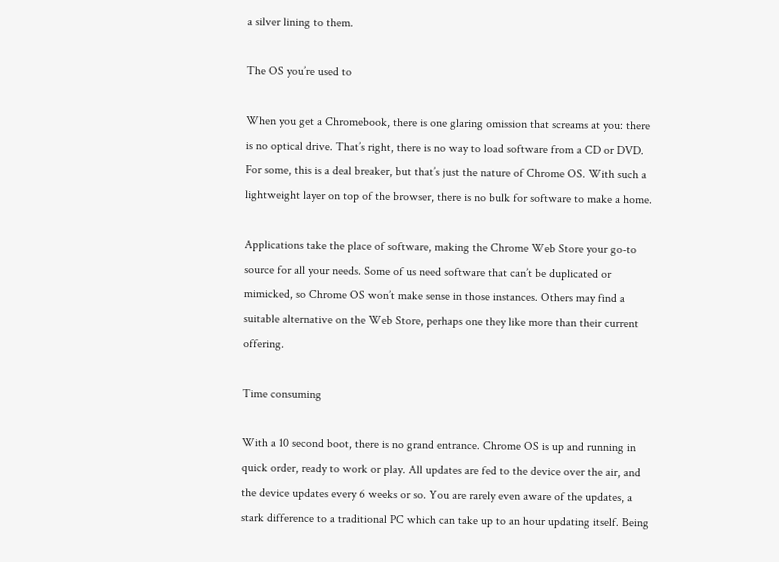a silver lining to them.

The OS you’re used to

When you get a Chromebook, there is one glaring omission that screams at you: there is no optical drive. That’s right, there is no way to load software from a CD or DVD. For some, this is a deal breaker, but that’s just the nature of Chrome OS. With such a lightweight layer on top of the browser, there is no bulk for software to make a home.

Applications take the place of software, making the Chrome Web Store your go-to source for all your needs. Some of us need software that can’t be duplicated or mimicked, so Chrome OS won’t make sense in those instances. Others may find a suitable alternative on the Web Store, perhaps one they like more than their current offering.

Time consuming

With a 10 second boot, there is no grand entrance. Chrome OS is up and running in quick order, ready to work or play. All updates are fed to the device over the air, and the device updates every 6 weeks or so. You are rarely even aware of the updates, a stark difference to a traditional PC which can take up to an hour updating itself. Being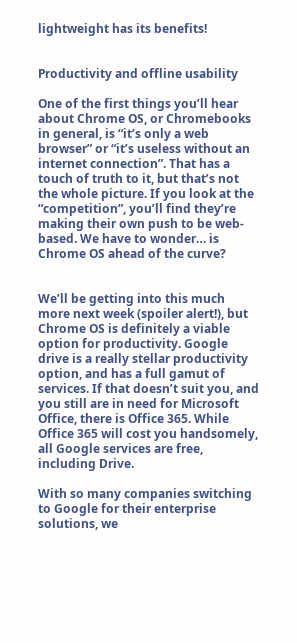lightweight has its benefits!


Productivity and offline usability

One of the first things you’ll hear about Chrome OS, or Chromebooks in general, is “it’s only a web browser” or “it’s useless without an internet connection”. That has a touch of truth to it, but that’s not the whole picture. If you look at the “competition”, you’ll find they’re making their own push to be web-based. We have to wonder… is Chrome OS ahead of the curve?


We’ll be getting into this much more next week (spoiler alert!), but Chrome OS is definitely a viable option for productivity. Google drive is a really stellar productivity option, and has a full gamut of services. If that doesn’t suit you, and you still are in need for Microsoft Office, there is Office 365. While Office 365 will cost you handsomely, all Google services are free, including Drive.

With so many companies switching to Google for their enterprise solutions, we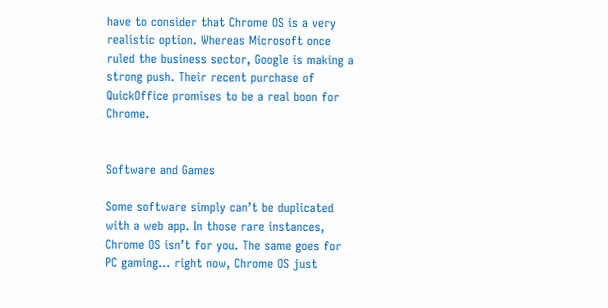have to consider that Chrome OS is a very realistic option. Whereas Microsoft once ruled the business sector, Google is making a strong push. Their recent purchase of QuickOffice promises to be a real boon for Chrome.


Software and Games

Some software simply can’t be duplicated with a web app. In those rare instances, Chrome OS isn’t for you. The same goes for PC gaming… right now, Chrome OS just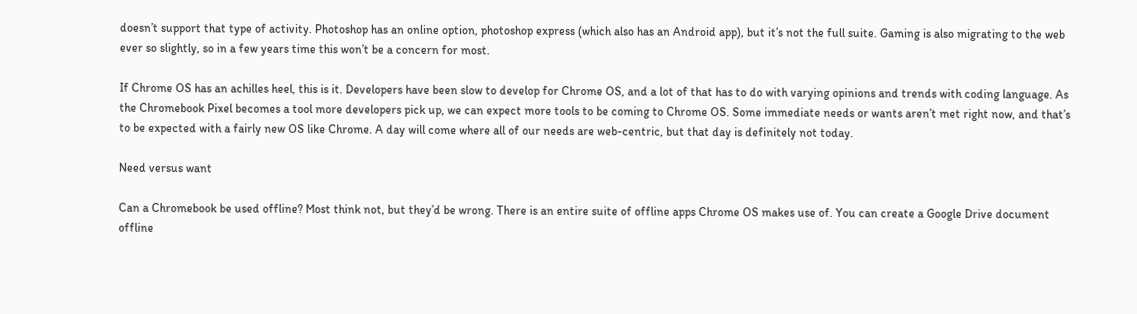doesn’t support that type of activity. Photoshop has an online option, photoshop express (which also has an Android app), but it’s not the full suite. Gaming is also migrating to the web ever so slightly, so in a few years time this won’t be a concern for most.

If Chrome OS has an achilles heel, this is it. Developers have been slow to develop for Chrome OS, and a lot of that has to do with varying opinions and trends with coding language. As the Chromebook Pixel becomes a tool more developers pick up, we can expect more tools to be coming to Chrome OS. Some immediate needs or wants aren’t met right now, and that’s to be expected with a fairly new OS like Chrome. A day will come where all of our needs are web-centric, but that day is definitely not today.

Need versus want

Can a Chromebook be used offline? Most think not, but they’d be wrong. There is an entire suite of offline apps Chrome OS makes use of. You can create a Google Drive document offline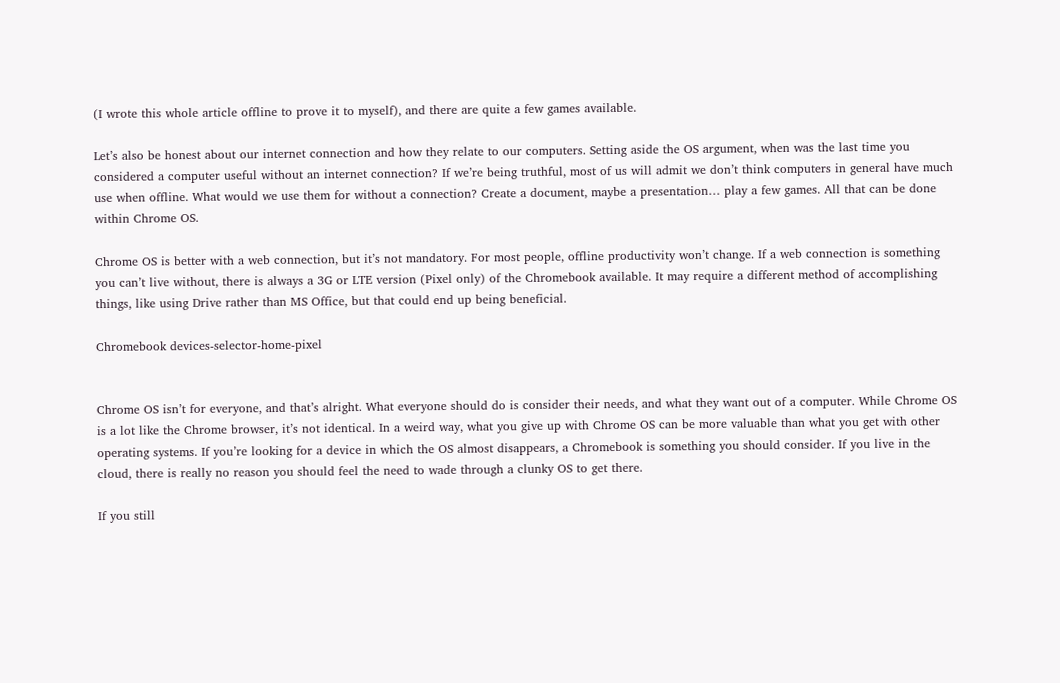(I wrote this whole article offline to prove it to myself), and there are quite a few games available.

Let’s also be honest about our internet connection and how they relate to our computers. Setting aside the OS argument, when was the last time you considered a computer useful without an internet connection? If we’re being truthful, most of us will admit we don’t think computers in general have much use when offline. What would we use them for without a connection? Create a document, maybe a presentation… play a few games. All that can be done within Chrome OS.

Chrome OS is better with a web connection, but it’s not mandatory. For most people, offline productivity won’t change. If a web connection is something you can’t live without, there is always a 3G or LTE version (Pixel only) of the Chromebook available. It may require a different method of accomplishing things, like using Drive rather than MS Office, but that could end up being beneficial.

Chromebook devices-selector-home-pixel


Chrome OS isn’t for everyone, and that’s alright. What everyone should do is consider their needs, and what they want out of a computer. While Chrome OS is a lot like the Chrome browser, it’s not identical. In a weird way, what you give up with Chrome OS can be more valuable than what you get with other operating systems. If you’re looking for a device in which the OS almost disappears, a Chromebook is something you should consider. If you live in the cloud, there is really no reason you should feel the need to wade through a clunky OS to get there.

If you still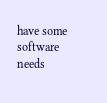have some software needs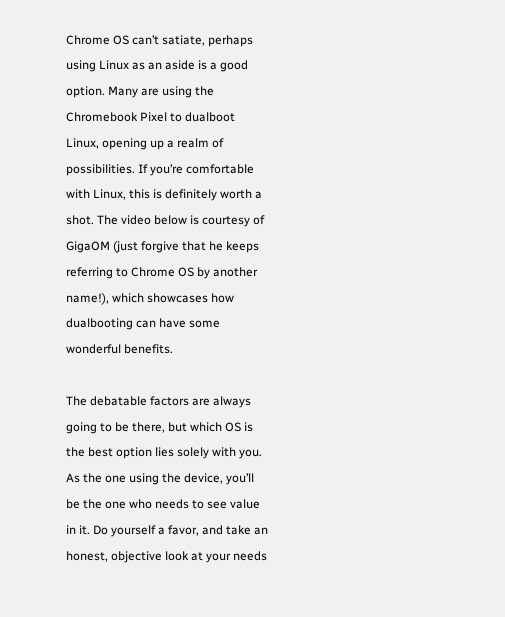Chrome OS can’t satiate, perhaps using Linux as an aside is a good option. Many are using the Chromebook Pixel to dualboot Linux, opening up a realm of possibilities. If you’re comfortable with Linux, this is definitely worth a shot. The video below is courtesy of GigaOM (just forgive that he keeps referring to Chrome OS by another name!), which showcases how dualbooting can have some wonderful benefits.

The debatable factors are always going to be there, but which OS is the best option lies solely with you. As the one using the device, you’ll be the one who needs to see value in it. Do yourself a favor, and take an honest, objective look at your needs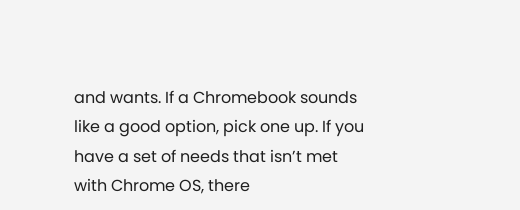and wants. If a Chromebook sounds like a good option, pick one up. If you have a set of needs that isn’t met with Chrome OS, there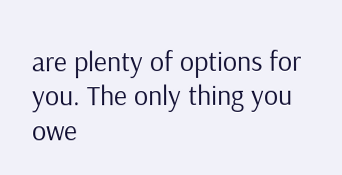are plenty of options for you. The only thing you owe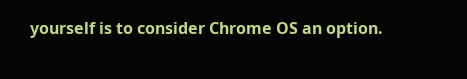yourself is to consider Chrome OS an option.